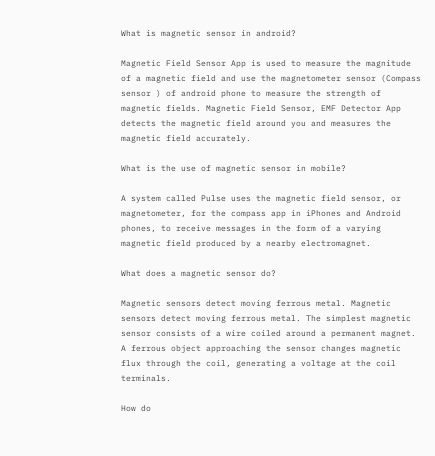What is magnetic sensor in android?

Magnetic Field Sensor App is used to measure the magnitude of a magnetic field and use the magnetometer sensor (Compass sensor ) of android phone to measure the strength of magnetic fields. Magnetic Field Sensor, EMF Detector App detects the magnetic field around you and measures the magnetic field accurately.

What is the use of magnetic sensor in mobile?

A system called Pulse uses the magnetic field sensor, or magnetometer, for the compass app in iPhones and Android phones, to receive messages in the form of a varying magnetic field produced by a nearby electromagnet.

What does a magnetic sensor do?

Magnetic sensors detect moving ferrous metal. Magnetic sensors detect moving ferrous metal. The simplest magnetic sensor consists of a wire coiled around a permanent magnet. A ferrous object approaching the sensor changes magnetic flux through the coil, generating a voltage at the coil terminals.

How do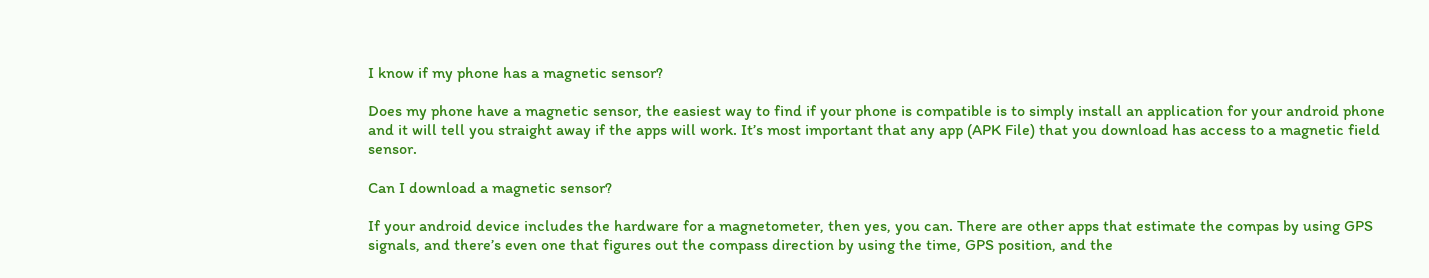I know if my phone has a magnetic sensor?

Does my phone have a magnetic sensor, the easiest way to find if your phone is compatible is to simply install an application for your android phone and it will tell you straight away if the apps will work. It’s most important that any app (APK File) that you download has access to a magnetic field sensor.

Can I download a magnetic sensor?

If your android device includes the hardware for a magnetometer, then yes, you can. There are other apps that estimate the compas by using GPS signals, and there’s even one that figures out the compass direction by using the time, GPS position, and the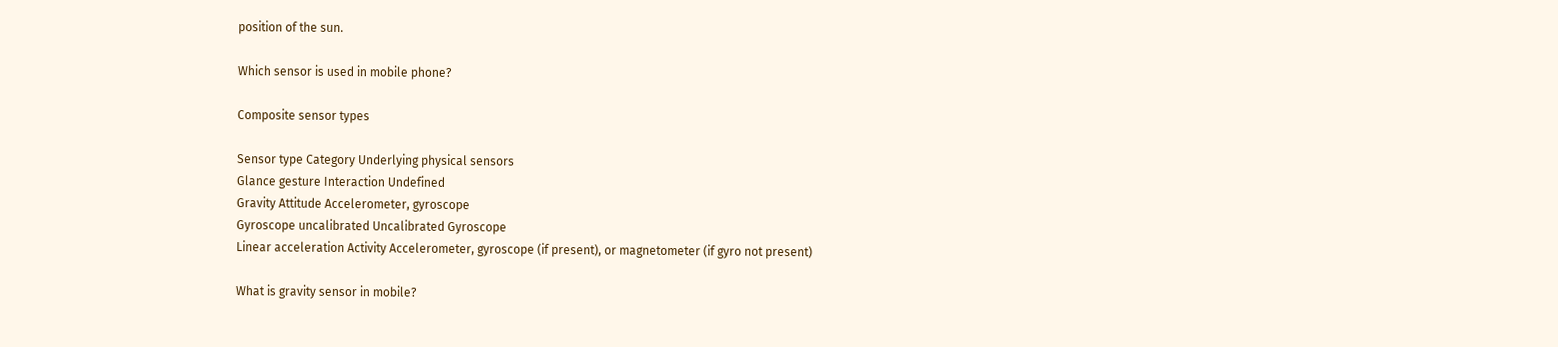position of the sun.

Which sensor is used in mobile phone?

Composite sensor types

Sensor type Category Underlying physical sensors
Glance gesture Interaction Undefined
Gravity Attitude Accelerometer, gyroscope
Gyroscope uncalibrated Uncalibrated Gyroscope
Linear acceleration Activity Accelerometer, gyroscope (if present), or magnetometer (if gyro not present)

What is gravity sensor in mobile?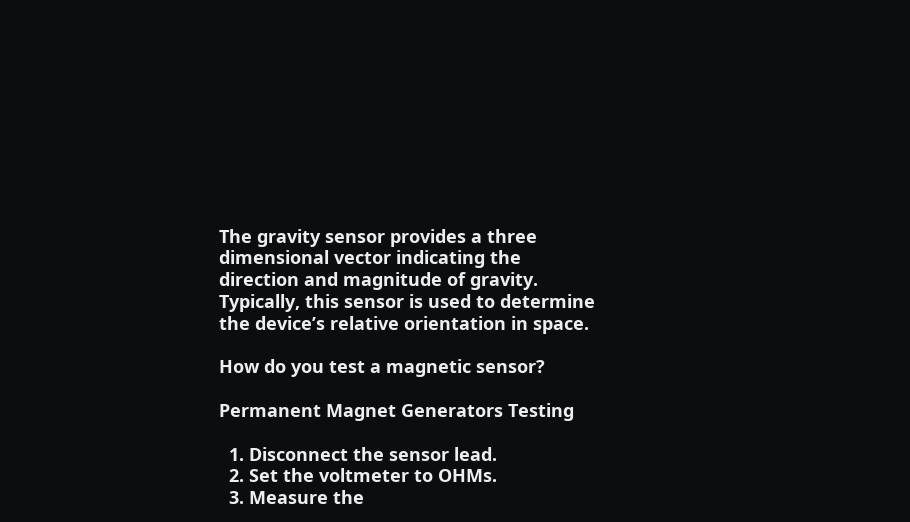The gravity sensor provides a three dimensional vector indicating the direction and magnitude of gravity. Typically, this sensor is used to determine the device’s relative orientation in space.

How do you test a magnetic sensor?

Permanent Magnet Generators Testing

  1. Disconnect the sensor lead.
  2. Set the voltmeter to OHMs.
  3. Measure the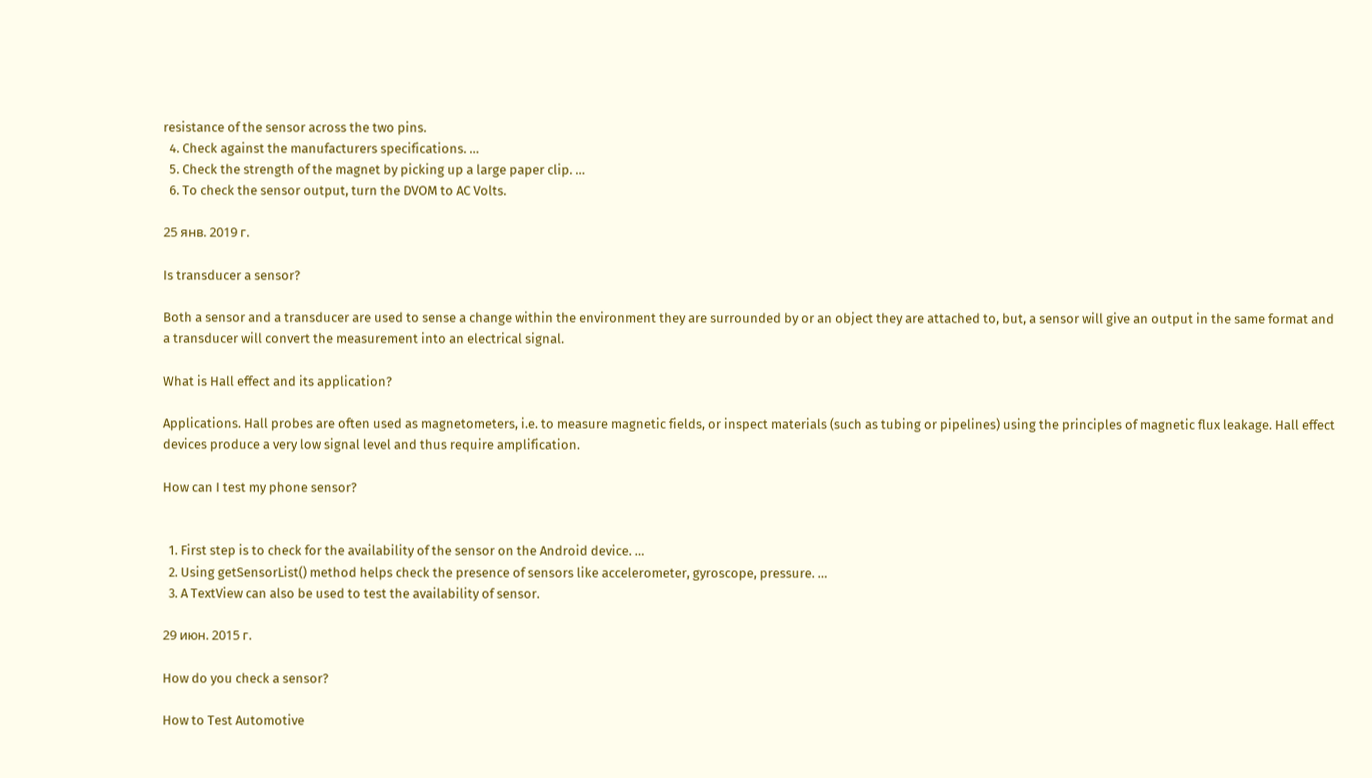resistance of the sensor across the two pins.
  4. Check against the manufacturers specifications. …
  5. Check the strength of the magnet by picking up a large paper clip. …
  6. To check the sensor output, turn the DVOM to AC Volts.

25 янв. 2019 г.

Is transducer a sensor?

Both a sensor and a transducer are used to sense a change within the environment they are surrounded by or an object they are attached to, but, a sensor will give an output in the same format and a transducer will convert the measurement into an electrical signal.

What is Hall effect and its application?

Applications. Hall probes are often used as magnetometers, i.e. to measure magnetic fields, or inspect materials (such as tubing or pipelines) using the principles of magnetic flux leakage. Hall effect devices produce a very low signal level and thus require amplification.

How can I test my phone sensor?


  1. First step is to check for the availability of the sensor on the Android device. …
  2. Using getSensorList() method helps check the presence of sensors like accelerometer, gyroscope, pressure. …
  3. A TextView can also be used to test the availability of sensor.

29 июн. 2015 г.

How do you check a sensor?

How to Test Automotive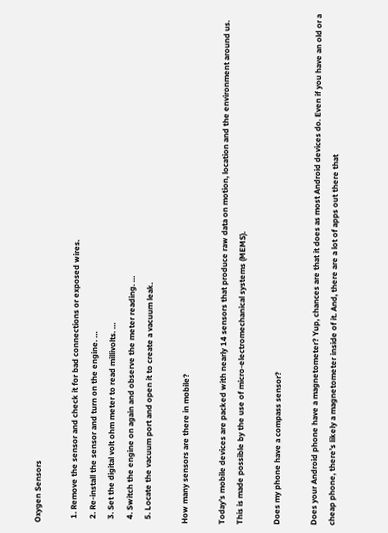Oxygen Sensors

  1. Remove the sensor and check it for bad connections or exposed wires.
  2. Re-install the sensor and turn on the engine. …
  3. Set the digital volt ohm meter to read millivolts. …
  4. Switch the engine on again and observe the meter reading. …
  5. Locate the vacuum port and open it to create a vacuum leak.

How many sensors are there in mobile?

Today’s mobile devices are packed with nearly 14 sensors that produce raw data on motion, location and the environment around us. This is made possible by the use of micro-electromechanical systems (MEMS).

Does my phone have a compass sensor?

Does your Android phone have a magnetometer? Yup, chances are that it does as most Android devices do. Even if you have an old or a cheap phone, there’s likely a magnetometer inside of it. And, there are a lot of apps out there that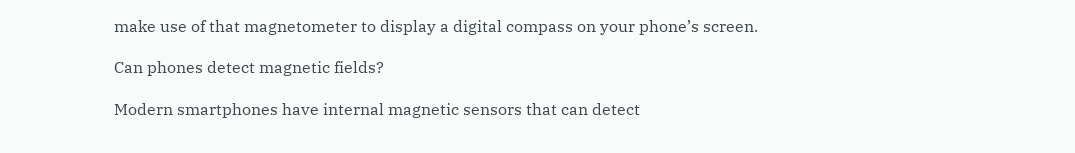make use of that magnetometer to display a digital compass on your phone’s screen.

Can phones detect magnetic fields?

Modern smartphones have internal magnetic sensors that can detect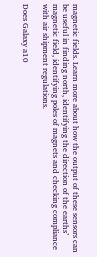magnetic fields. Learn more about how the output of these sensors can be useful in finding north, identifying the direction of the earths’ magnetic field, identifying poles of magnets and checking compliance with air shipment regulations.

Does Galaxy a10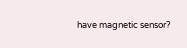have magnetic sensor?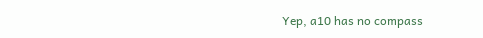Yep, a10 has no compass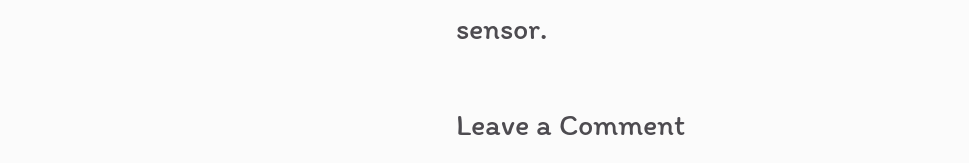sensor.

Leave a Comment